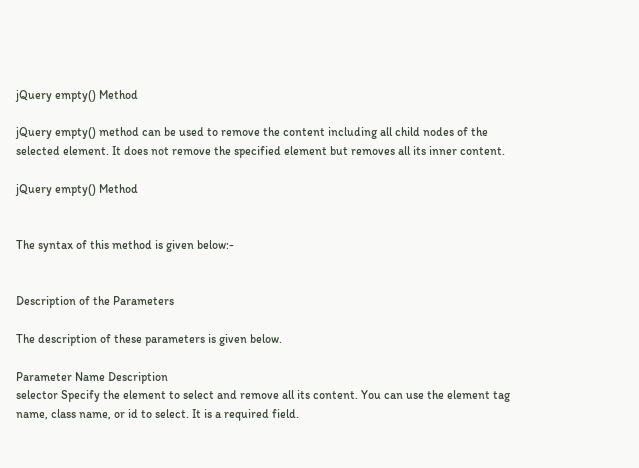jQuery empty() Method

jQuery empty() method can be used to remove the content including all child nodes of the selected element. It does not remove the specified element but removes all its inner content.

jQuery empty() Method


The syntax of this method is given below:-


Description of the Parameters

The description of these parameters is given below.

Parameter Name Description
selector Specify the element to select and remove all its content. You can use the element tag name, class name, or id to select. It is a required field.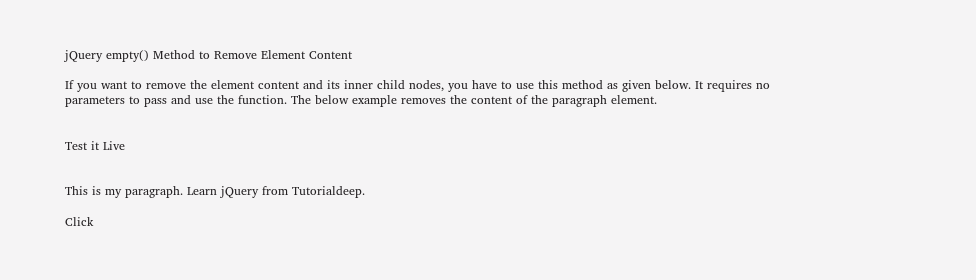jQuery empty() Method to Remove Element Content

If you want to remove the element content and its inner child nodes, you have to use this method as given below. It requires no parameters to pass and use the function. The below example removes the content of the paragraph element.


Test it Live


This is my paragraph. Learn jQuery from Tutorialdeep.

Click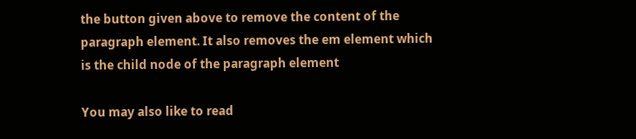the button given above to remove the content of the paragraph element. It also removes the em element which is the child node of the paragraph element

You may also like to read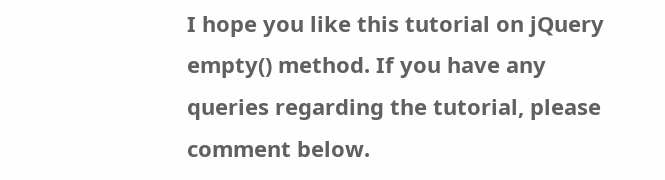I hope you like this tutorial on jQuery empty() method. If you have any queries regarding the tutorial, please comment below.